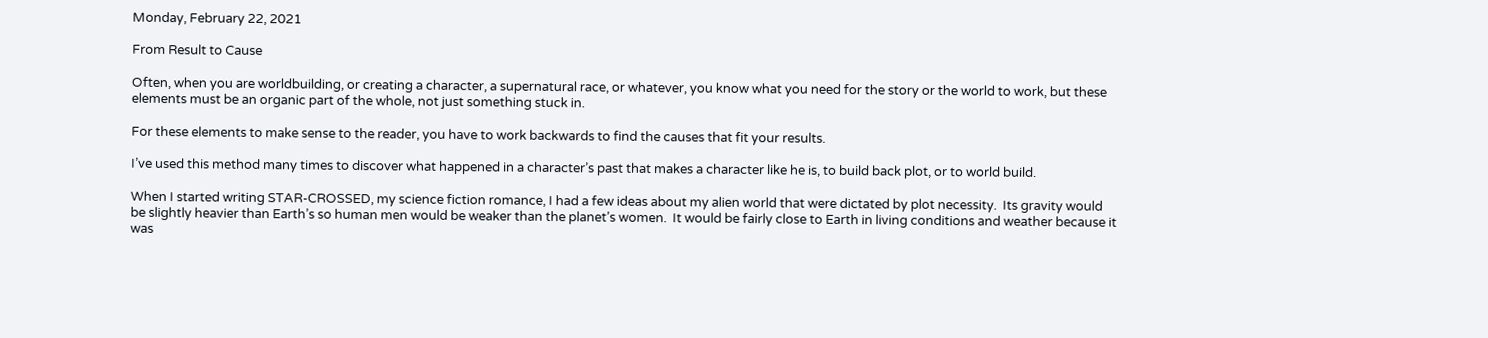Monday, February 22, 2021

From Result to Cause

Often, when you are worldbuilding, or creating a character, a supernatural race, or whatever, you know what you need for the story or the world to work, but these elements must be an organic part of the whole, not just something stuck in.

For these elements to make sense to the reader, you have to work backwards to find the causes that fit your results.

I’ve used this method many times to discover what happened in a character’s past that makes a character like he is, to build back plot, or to world build.

When I started writing STAR-CROSSED, my science fiction romance, I had a few ideas about my alien world that were dictated by plot necessity.  Its gravity would be slightly heavier than Earth’s so human men would be weaker than the planet’s women.  It would be fairly close to Earth in living conditions and weather because it was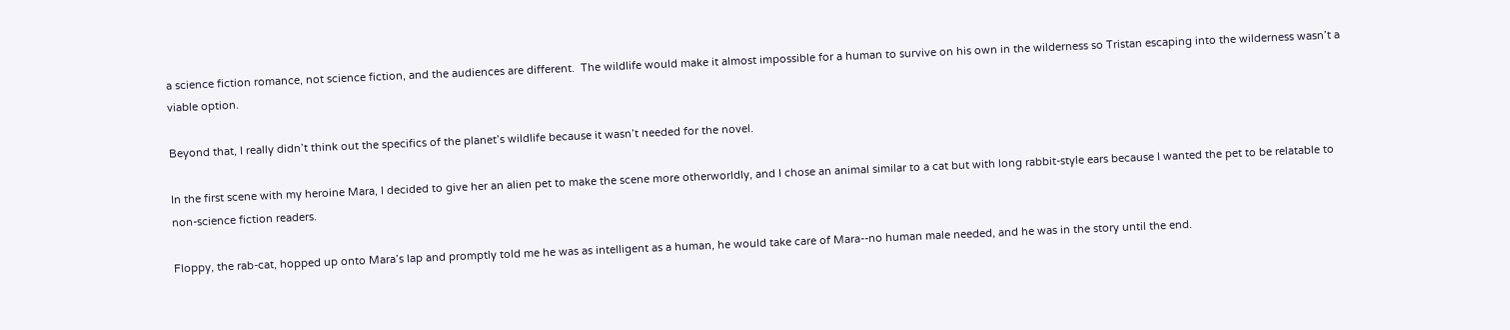a science fiction romance, not science fiction, and the audiences are different.  The wildlife would make it almost impossible for a human to survive on his own in the wilderness so Tristan escaping into the wilderness wasn’t a viable option.

Beyond that, I really didn’t think out the specifics of the planet’s wildlife because it wasn’t needed for the novel.

In the first scene with my heroine Mara, I decided to give her an alien pet to make the scene more otherworldly, and I chose an animal similar to a cat but with long rabbit-style ears because I wanted the pet to be relatable to non-science fiction readers.

Floppy, the rab-cat, hopped up onto Mara’s lap and promptly told me he was as intelligent as a human, he would take care of Mara--no human male needed, and he was in the story until the end.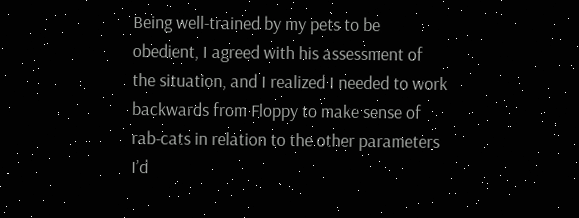Being well-trained by my pets to be obedient, I agreed with his assessment of the situation, and I realized I needed to work backwards from Floppy to make sense of rab-cats in relation to the other parameters I’d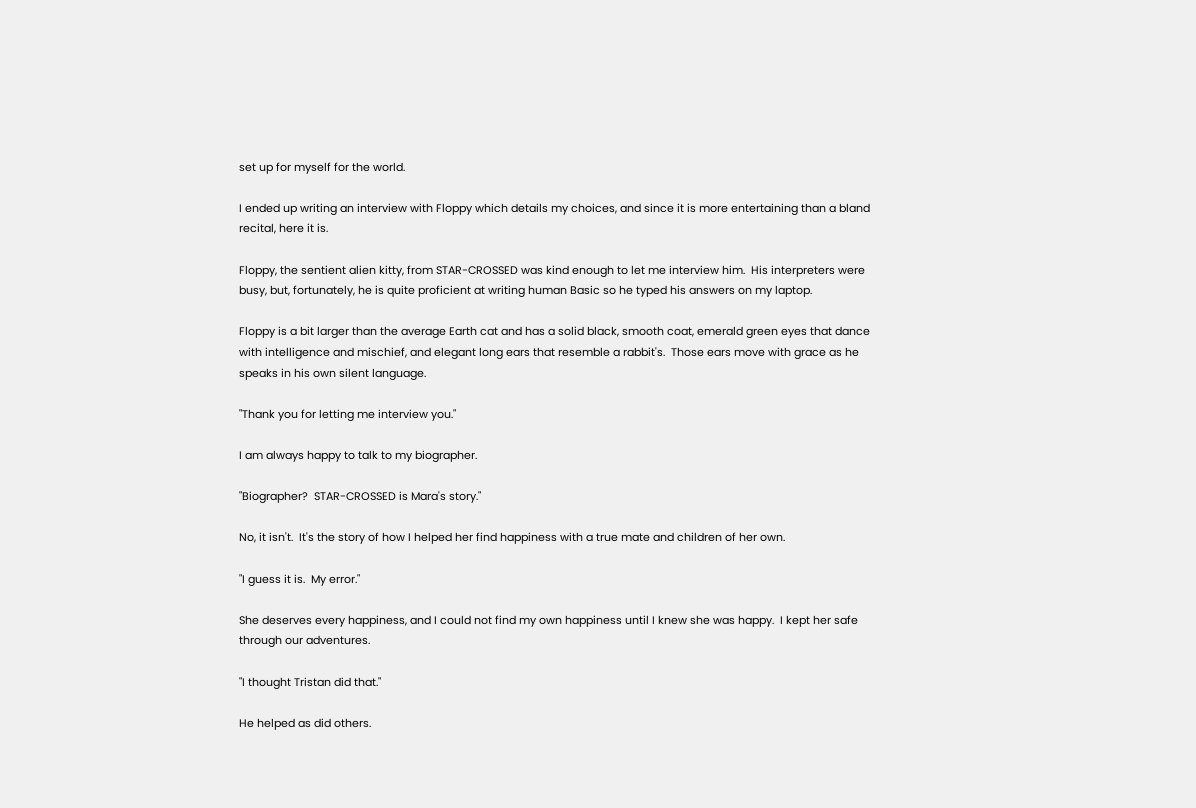set up for myself for the world.

I ended up writing an interview with Floppy which details my choices, and since it is more entertaining than a bland recital, here it is.

Floppy, the sentient alien kitty, from STAR-CROSSED was kind enough to let me interview him.  His interpreters were busy, but, fortunately, he is quite proficient at writing human Basic so he typed his answers on my laptop.

Floppy is a bit larger than the average Earth cat and has a solid black, smooth coat, emerald green eyes that dance with intelligence and mischief, and elegant long ears that resemble a rabbit's.  Those ears move with grace as he speaks in his own silent language.

"Thank you for letting me interview you."

I am always happy to talk to my biographer.

"Biographer?  STAR-CROSSED is Mara's story."

No, it isn't.  It's the story of how I helped her find happiness with a true mate and children of her own.

"I guess it is.  My error."

She deserves every happiness, and I could not find my own happiness until I knew she was happy.  I kept her safe through our adventures.

"I thought Tristan did that."

He helped as did others.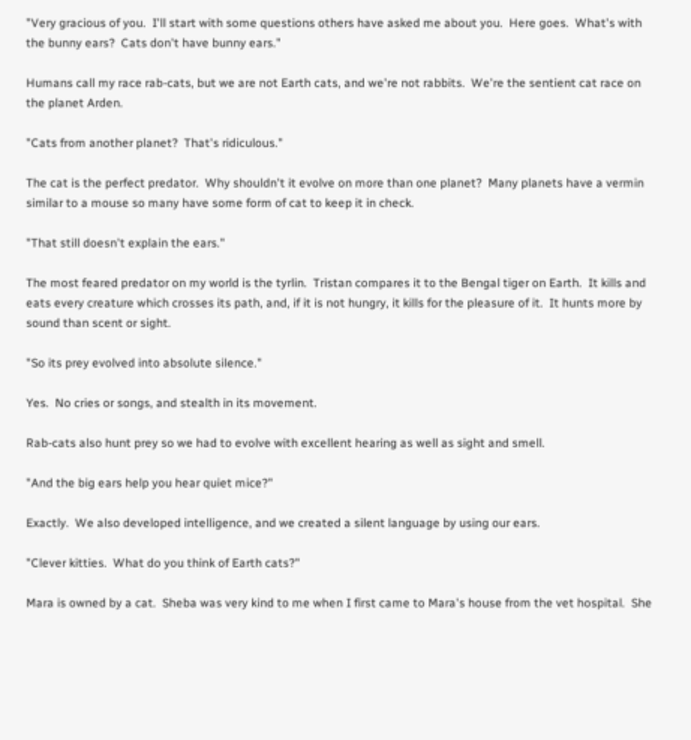"Very gracious of you.  I'll start with some questions others have asked me about you.  Here goes.  What's with the bunny ears?  Cats don't have bunny ears."

Humans call my race rab-cats, but we are not Earth cats, and we're not rabbits.  We're the sentient cat race on the planet Arden.

"Cats from another planet?  That's ridiculous."

The cat is the perfect predator.  Why shouldn't it evolve on more than one planet?  Many planets have a vermin similar to a mouse so many have some form of cat to keep it in check.

"That still doesn't explain the ears."

The most feared predator on my world is the tyrlin.  Tristan compares it to the Bengal tiger on Earth.  It kills and eats every creature which crosses its path, and, if it is not hungry, it kills for the pleasure of it.  It hunts more by sound than scent or sight.

"So its prey evolved into absolute silence."

Yes.  No cries or songs, and stealth in its movement.

Rab-cats also hunt prey so we had to evolve with excellent hearing as well as sight and smell.

"And the big ears help you hear quiet mice?"

Exactly.  We also developed intelligence, and we created a silent language by using our ears.

"Clever kitties.  What do you think of Earth cats?"

Mara is owned by a cat.  Sheba was very kind to me when I first came to Mara's house from the vet hospital.  She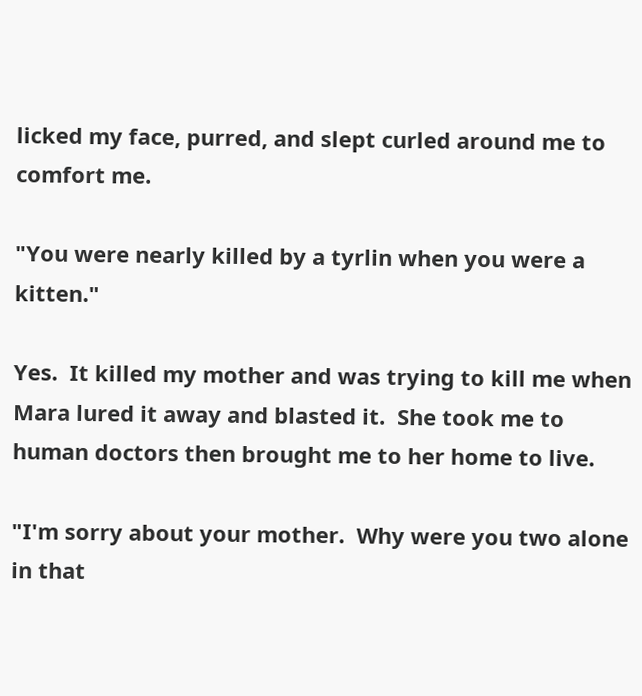licked my face, purred, and slept curled around me to comfort me.

"You were nearly killed by a tyrlin when you were a kitten."

Yes.  It killed my mother and was trying to kill me when Mara lured it away and blasted it.  She took me to human doctors then brought me to her home to live.

"I'm sorry about your mother.  Why were you two alone in that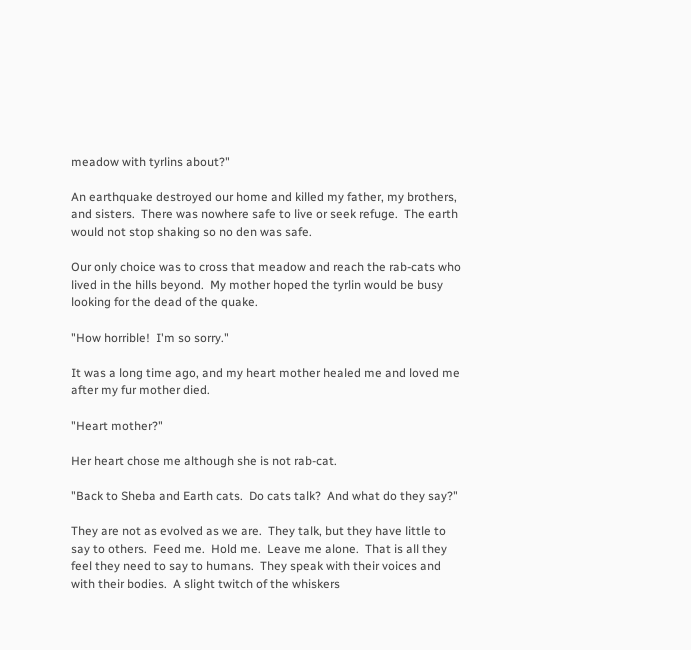meadow with tyrlins about?"

An earthquake destroyed our home and killed my father, my brothers, and sisters.  There was nowhere safe to live or seek refuge.  The earth would not stop shaking so no den was safe.

Our only choice was to cross that meadow and reach the rab-cats who lived in the hills beyond.  My mother hoped the tyrlin would be busy looking for the dead of the quake.

"How horrible!  I'm so sorry."

It was a long time ago, and my heart mother healed me and loved me after my fur mother died.

"Heart mother?"

Her heart chose me although she is not rab-cat.

"Back to Sheba and Earth cats.  Do cats talk?  And what do they say?"

They are not as evolved as we are.  They talk, but they have little to say to others.  Feed me.  Hold me.  Leave me alone.  That is all they feel they need to say to humans.  They speak with their voices and with their bodies.  A slight twitch of the whiskers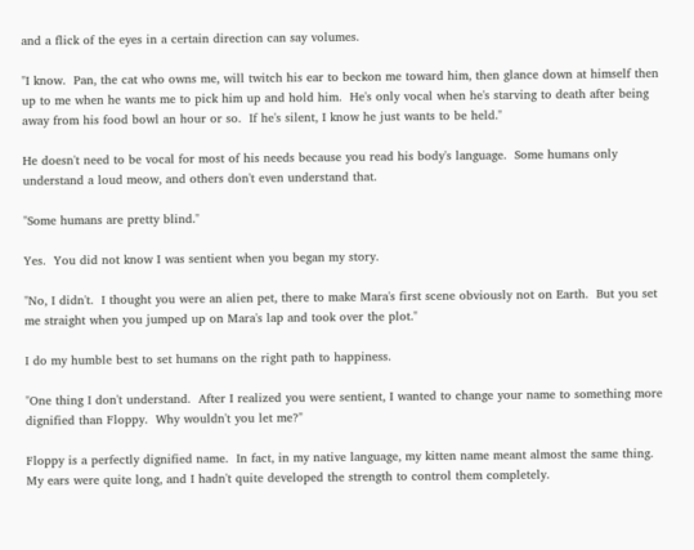and a flick of the eyes in a certain direction can say volumes.

"I know.  Pan, the cat who owns me, will twitch his ear to beckon me toward him, then glance down at himself then up to me when he wants me to pick him up and hold him.  He's only vocal when he's starving to death after being away from his food bowl an hour or so.  If he's silent, I know he just wants to be held."

He doesn't need to be vocal for most of his needs because you read his body's language.  Some humans only understand a loud meow, and others don't even understand that.

"Some humans are pretty blind."

Yes.  You did not know I was sentient when you began my story.

"No, I didn't.  I thought you were an alien pet, there to make Mara's first scene obviously not on Earth.  But you set me straight when you jumped up on Mara's lap and took over the plot."

I do my humble best to set humans on the right path to happiness.

"One thing I don't understand.  After I realized you were sentient, I wanted to change your name to something more dignified than Floppy.  Why wouldn't you let me?"

Floppy is a perfectly dignified name.  In fact, in my native language, my kitten name meant almost the same thing.  My ears were quite long, and I hadn't quite developed the strength to control them completely.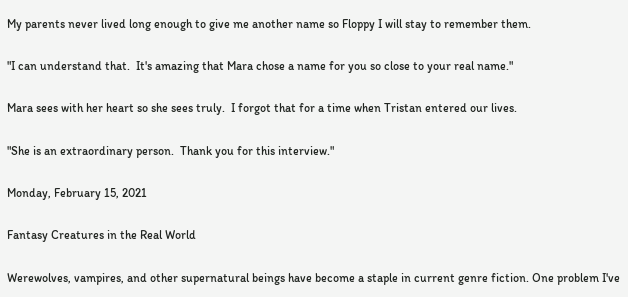My parents never lived long enough to give me another name so Floppy I will stay to remember them.

"I can understand that.  It's amazing that Mara chose a name for you so close to your real name."

Mara sees with her heart so she sees truly.  I forgot that for a time when Tristan entered our lives.

"She is an extraordinary person.  Thank you for this interview."

Monday, February 15, 2021

Fantasy Creatures in the Real World

Werewolves, vampires, and other supernatural beings have become a staple in current genre fiction. One problem I've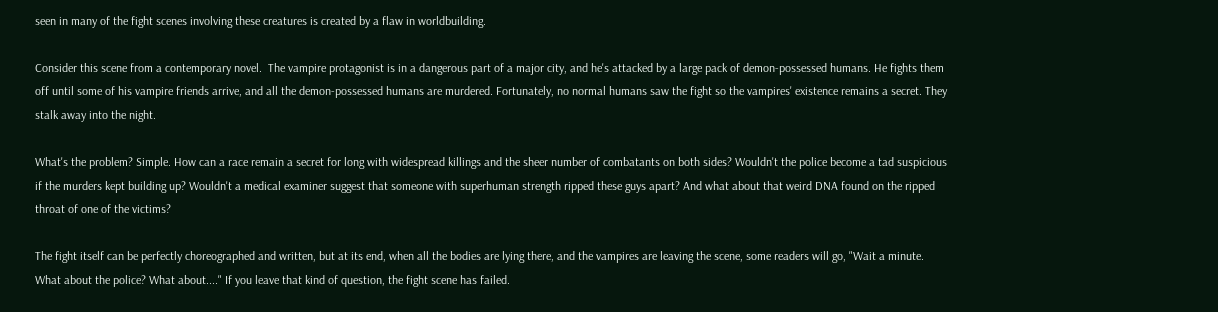seen in many of the fight scenes involving these creatures is created by a flaw in worldbuilding.

Consider this scene from a contemporary novel.  The vampire protagonist is in a dangerous part of a major city, and he's attacked by a large pack of demon-possessed humans. He fights them off until some of his vampire friends arrive, and all the demon-possessed humans are murdered. Fortunately, no normal humans saw the fight so the vampires' existence remains a secret. They stalk away into the night.

What's the problem? Simple. How can a race remain a secret for long with widespread killings and the sheer number of combatants on both sides? Wouldn't the police become a tad suspicious if the murders kept building up? Wouldn't a medical examiner suggest that someone with superhuman strength ripped these guys apart? And what about that weird DNA found on the ripped throat of one of the victims?

The fight itself can be perfectly choreographed and written, but at its end, when all the bodies are lying there, and the vampires are leaving the scene, some readers will go, "Wait a minute. What about the police? What about...." If you leave that kind of question, the fight scene has failed.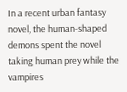In a recent urban fantasy novel, the human-shaped demons spent the novel taking human prey while the vampires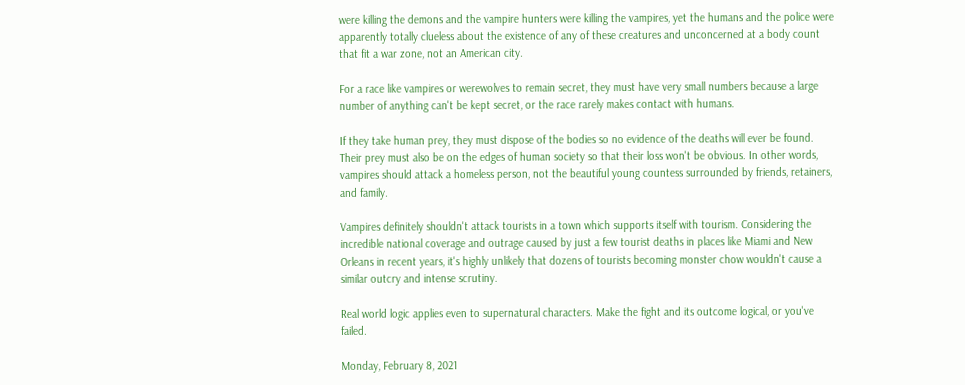were killing the demons and the vampire hunters were killing the vampires, yet the humans and the police were apparently totally clueless about the existence of any of these creatures and unconcerned at a body count that fit a war zone, not an American city.

For a race like vampires or werewolves to remain secret, they must have very small numbers because a large number of anything can't be kept secret, or the race rarely makes contact with humans.

If they take human prey, they must dispose of the bodies so no evidence of the deaths will ever be found. Their prey must also be on the edges of human society so that their loss won't be obvious. In other words, vampires should attack a homeless person, not the beautiful young countess surrounded by friends, retainers, and family.

Vampires definitely shouldn't attack tourists in a town which supports itself with tourism. Considering the incredible national coverage and outrage caused by just a few tourist deaths in places like Miami and New Orleans in recent years, it's highly unlikely that dozens of tourists becoming monster chow wouldn't cause a similar outcry and intense scrutiny.

Real world logic applies even to supernatural characters. Make the fight and its outcome logical, or you've failed.

Monday, February 8, 2021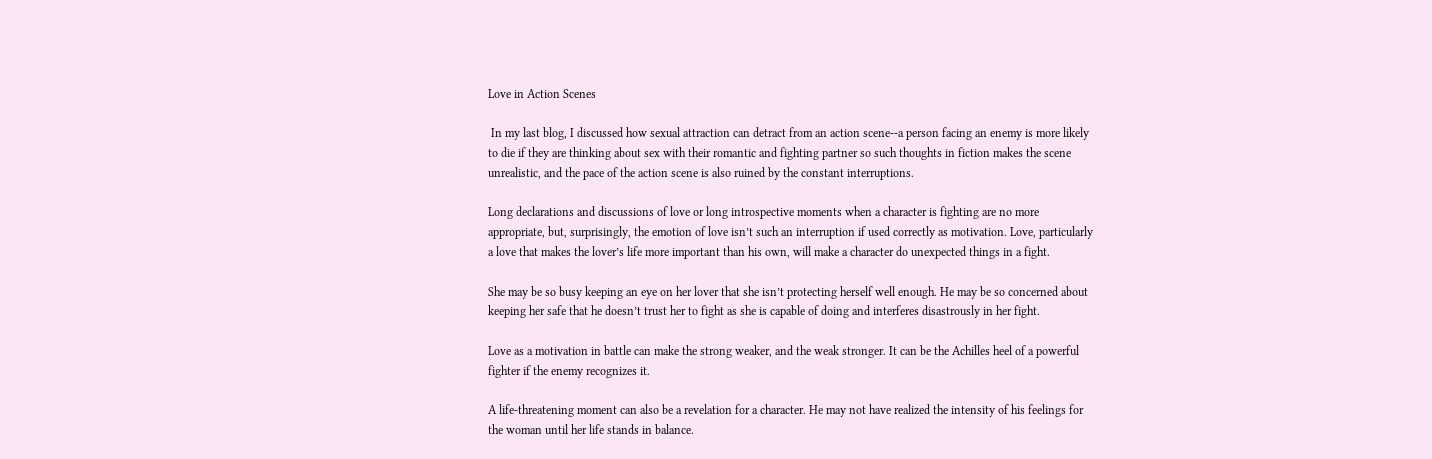Love in Action Scenes

 In my last blog, I discussed how sexual attraction can detract from an action scene--a person facing an enemy is more likely to die if they are thinking about sex with their romantic and fighting partner so such thoughts in fiction makes the scene unrealistic, and the pace of the action scene is also ruined by the constant interruptions.

Long declarations and discussions of love or long introspective moments when a character is fighting are no more appropriate, but, surprisingly, the emotion of love isn’t such an interruption if used correctly as motivation. Love, particularly a love that makes the lover’s life more important than his own, will make a character do unexpected things in a fight.

She may be so busy keeping an eye on her lover that she isn’t protecting herself well enough. He may be so concerned about keeping her safe that he doesn’t trust her to fight as she is capable of doing and interferes disastrously in her fight.

Love as a motivation in battle can make the strong weaker, and the weak stronger. It can be the Achilles heel of a powerful fighter if the enemy recognizes it.

A life-threatening moment can also be a revelation for a character. He may not have realized the intensity of his feelings for the woman until her life stands in balance.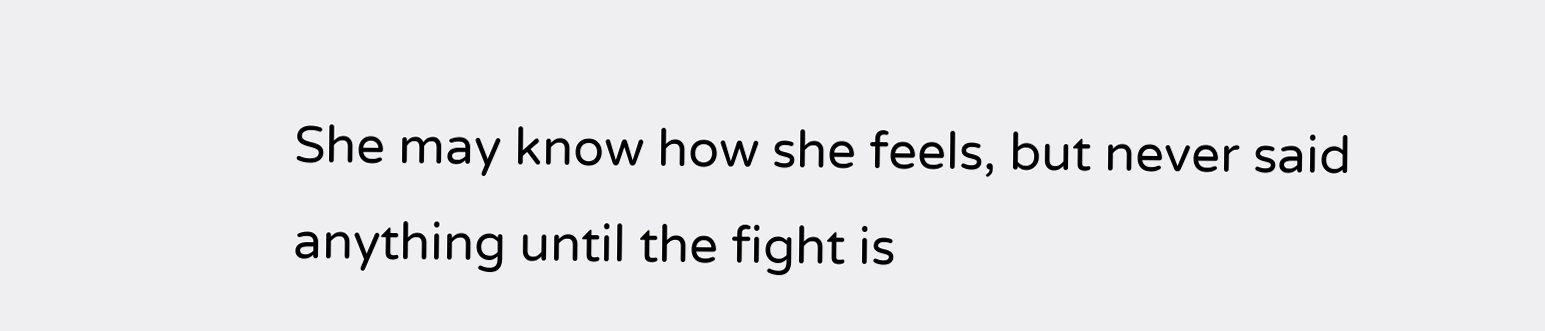She may know how she feels, but never said anything until the fight is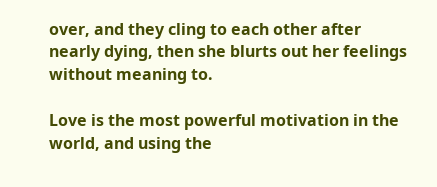over, and they cling to each other after nearly dying, then she blurts out her feelings without meaning to.

Love is the most powerful motivation in the world, and using the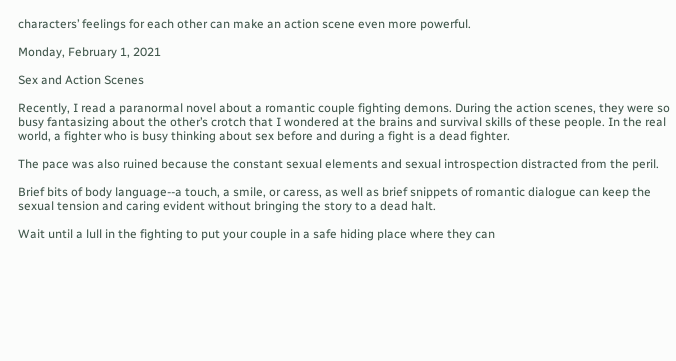characters’ feelings for each other can make an action scene even more powerful.

Monday, February 1, 2021

Sex and Action Scenes

Recently, I read a paranormal novel about a romantic couple fighting demons. During the action scenes, they were so busy fantasizing about the other’s crotch that I wondered at the brains and survival skills of these people. In the real world, a fighter who is busy thinking about sex before and during a fight is a dead fighter.

The pace was also ruined because the constant sexual elements and sexual introspection distracted from the peril.

Brief bits of body language--a touch, a smile, or caress, as well as brief snippets of romantic dialogue can keep the sexual tension and caring evident without bringing the story to a dead halt.

Wait until a lull in the fighting to put your couple in a safe hiding place where they can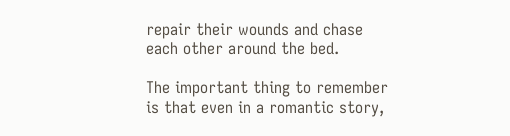repair their wounds and chase each other around the bed.

The important thing to remember is that even in a romantic story,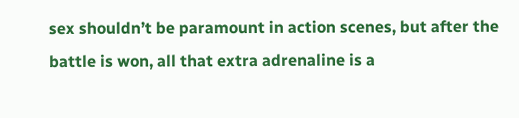sex shouldn’t be paramount in action scenes, but after the battle is won, all that extra adrenaline is a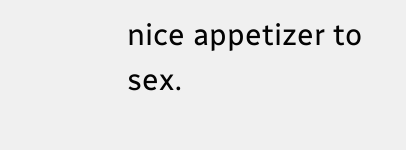nice appetizer to sex.